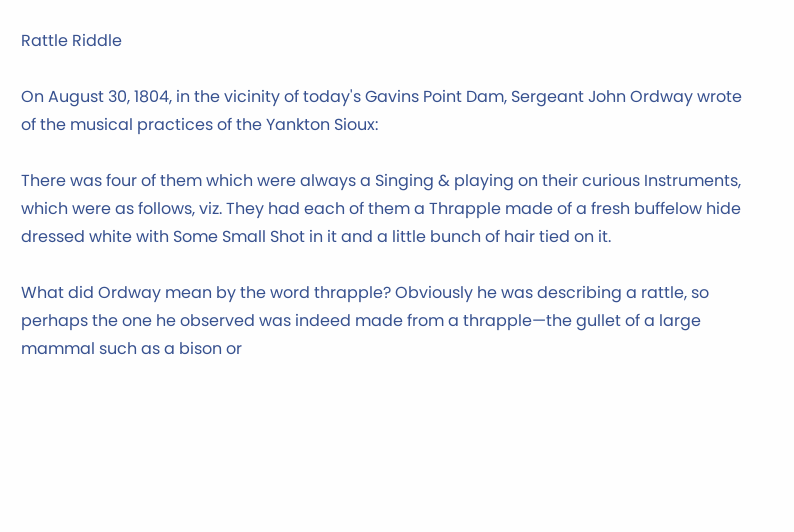Rattle Riddle

On August 30, 1804, in the vicinity of today's Gavins Point Dam, Sergeant John Ordway wrote of the musical practices of the Yankton Sioux:

There was four of them which were always a Singing & playing on their curious Instruments, which were as follows, viz. They had each of them a Thrapple made of a fresh buffelow hide dressed white with Some Small Shot in it and a little bunch of hair tied on it.

What did Ordway mean by the word thrapple? Obviously he was describing a rattle, so perhaps the one he observed was indeed made from a thrapple—the gullet of a large mammal such as a bison or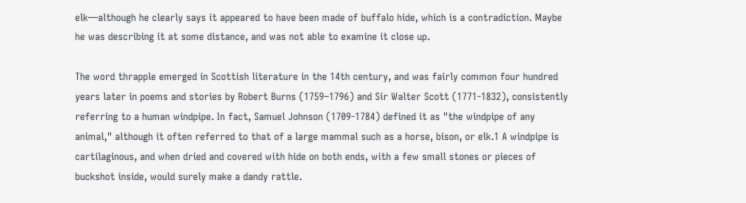elk—although he clearly says it appeared to have been made of buffalo hide, which is a contradiction. Maybe he was describing it at some distance, and was not able to examine it close up.

The word thrapple emerged in Scottish literature in the 14th century, and was fairly common four hundred years later in poems and stories by Robert Burns (1759–1796) and Sir Walter Scott (1771-1832), consistently referring to a human windpipe. In fact, Samuel Johnson (1709-1784) defined it as "the windpipe of any animal," although it often referred to that of a large mammal such as a horse, bison, or elk.1 A windpipe is cartilaginous, and when dried and covered with hide on both ends, with a few small stones or pieces of buckshot inside, would surely make a dandy rattle.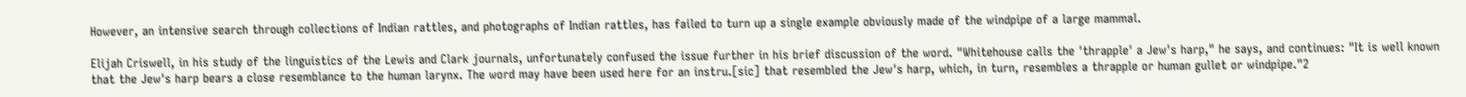However, an intensive search through collections of Indian rattles, and photographs of Indian rattles, has failed to turn up a single example obviously made of the windpipe of a large mammal.

Elijah Criswell, in his study of the linguistics of the Lewis and Clark journals, unfortunately confused the issue further in his brief discussion of the word. "Whitehouse calls the 'thrapple' a Jew's harp," he says, and continues: "It is well known that the Jew's harp bears a close resemblance to the human larynx. The word may have been used here for an instru.[sic] that resembled the Jew's harp, which, in turn, resembles a thrapple or human gullet or windpipe."2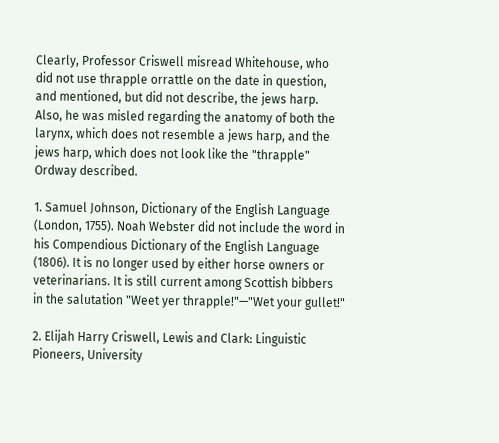Clearly, Professor Criswell misread Whitehouse, who did not use thrapple orrattle on the date in question, and mentioned, but did not describe, the jews harp. Also, he was misled regarding the anatomy of both the larynx, which does not resemble a jews harp, and the jews harp, which does not look like the "thrapple" Ordway described.

1. Samuel Johnson, Dictionary of the English Language (London, 1755). Noah Webster did not include the word in his Compendious Dictionary of the English Language (1806). It is no longer used by either horse owners or veterinarians. It is still current among Scottish bibbers in the salutation "Weet yer thrapple!"—"Wet your gullet!"

2. Elijah Harry Criswell, Lewis and Clark: Linguistic Pioneers, University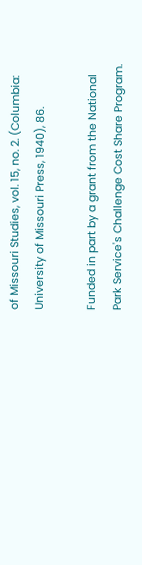of Missouri Studies, vol. 15, no. 2. (Columbia: University of Missouri Press, 1940), 86.

Funded in part by a grant from the National Park Service's Challenge Cost Share Program.